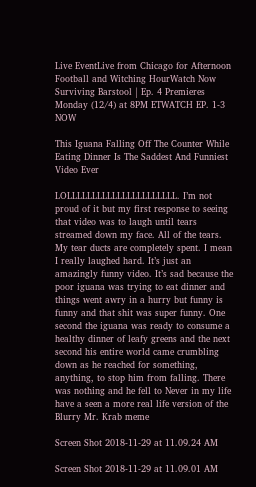Live EventLive from Chicago for Afternoon Football and Witching HourWatch Now
Surviving Barstool | Ep. 4 Premieres Monday (12/4) at 8PM ETWATCH EP. 1-3 NOW

This Iguana Falling Off The Counter While Eating Dinner Is The Saddest And Funniest Video Ever

LOLLLLLLLLLLLLLLLLLLLLLL. I’m not proud of it but my first response to seeing that video was to laugh until tears streamed down my face. All of the tears. My tear ducts are completely spent. I mean I really laughed hard. It’s just an amazingly funny video. It’s sad because the poor iguana was trying to eat dinner and things went awry in a hurry but funny is funny and that shit was super funny. One second the iguana was ready to consume a healthy dinner of leafy greens and the next second his entire world came crumbling down as he reached for something, anything, to stop him from falling. There was nothing and he fell to Never in my life have a seen a more real life version of the Blurry Mr. Krab meme

Screen Shot 2018-11-29 at 11.09.24 AM

Screen Shot 2018-11-29 at 11.09.01 AM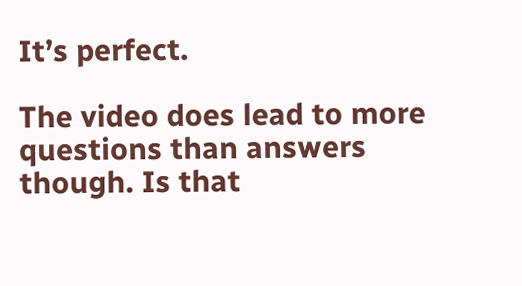It’s perfect.

The video does lead to more questions than answers though. Is that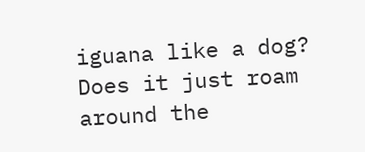iguana like a dog? Does it just roam around the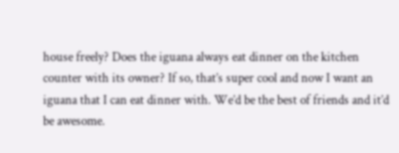house freely? Does the iguana always eat dinner on the kitchen counter with its owner? If so, that’s super cool and now I want an iguana that I can eat dinner with. We’d be the best of friends and it’d be awesome.